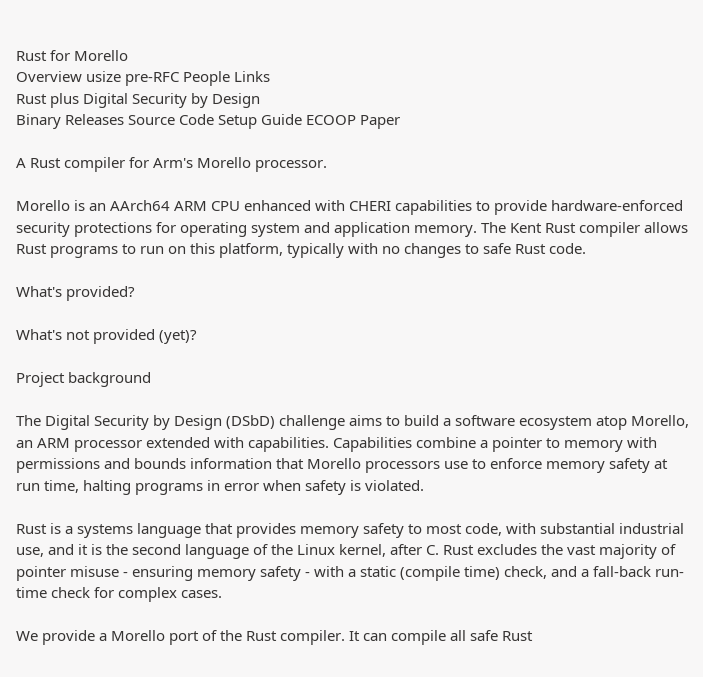Rust for Morello
Overview usize pre-RFC People Links
Rust plus Digital Security by Design
Binary Releases Source Code Setup Guide ECOOP Paper

A Rust compiler for Arm's Morello processor.

Morello is an AArch64 ARM CPU enhanced with CHERI capabilities to provide hardware-enforced security protections for operating system and application memory. The Kent Rust compiler allows Rust programs to run on this platform, typically with no changes to safe Rust code.

What's provided?

What's not provided (yet)?

Project background

The Digital Security by Design (DSbD) challenge aims to build a software ecosystem atop Morello, an ARM processor extended with capabilities. Capabilities combine a pointer to memory with permissions and bounds information that Morello processors use to enforce memory safety at run time, halting programs in error when safety is violated.

Rust is a systems language that provides memory safety to most code, with substantial industrial use, and it is the second language of the Linux kernel, after C. Rust excludes the vast majority of pointer misuse - ensuring memory safety - with a static (compile time) check, and a fall-back run-time check for complex cases.

We provide a Morello port of the Rust compiler. It can compile all safe Rust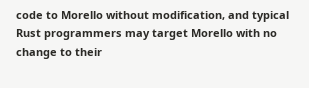code to Morello without modification, and typical Rust programmers may target Morello with no change to their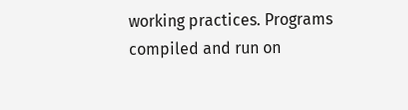working practices. Programs compiled and run on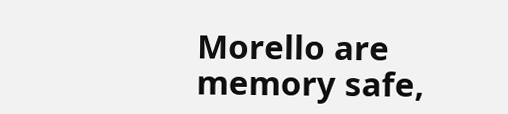Morello are memory safe,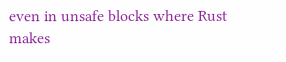even in unsafe blocks where Rust makes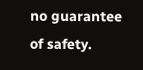no guarantee of safety.